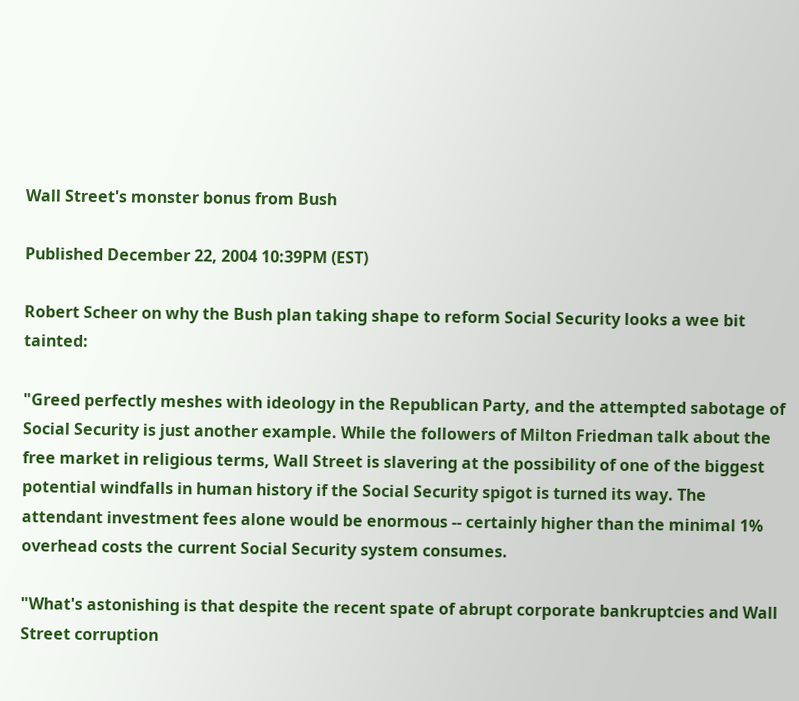Wall Street's monster bonus from Bush

Published December 22, 2004 10:39PM (EST)

Robert Scheer on why the Bush plan taking shape to reform Social Security looks a wee bit tainted:

"Greed perfectly meshes with ideology in the Republican Party, and the attempted sabotage of Social Security is just another example. While the followers of Milton Friedman talk about the free market in religious terms, Wall Street is slavering at the possibility of one of the biggest potential windfalls in human history if the Social Security spigot is turned its way. The attendant investment fees alone would be enormous -- certainly higher than the minimal 1% overhead costs the current Social Security system consumes.

"What's astonishing is that despite the recent spate of abrupt corporate bankruptcies and Wall Street corruption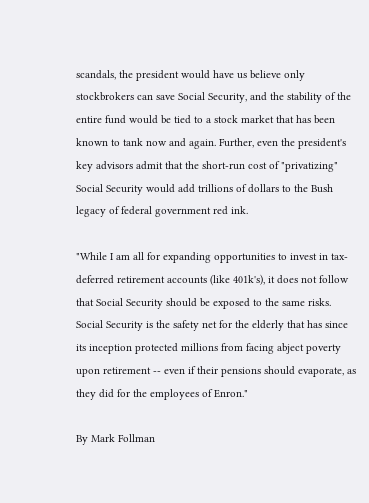scandals, the president would have us believe only stockbrokers can save Social Security, and the stability of the entire fund would be tied to a stock market that has been known to tank now and again. Further, even the president's key advisors admit that the short-run cost of "privatizing" Social Security would add trillions of dollars to the Bush legacy of federal government red ink.

"While I am all for expanding opportunities to invest in tax- deferred retirement accounts (like 401k's), it does not follow that Social Security should be exposed to the same risks. Social Security is the safety net for the elderly that has since its inception protected millions from facing abject poverty upon retirement -- even if their pensions should evaporate, as they did for the employees of Enron."

By Mark Follman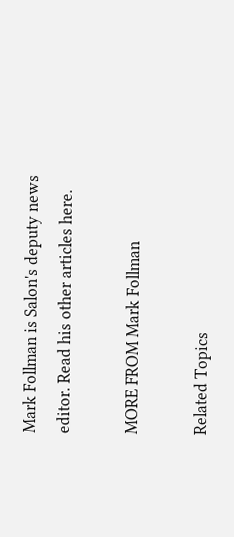Mark Follman is Salon's deputy news editor. Read his other articles here.

MORE FROM Mark Follman

Related Topics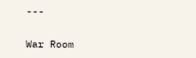---

War Room